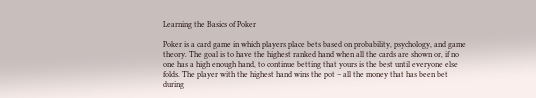Learning the Basics of Poker

Poker is a card game in which players place bets based on probability, psychology, and game theory. The goal is to have the highest ranked hand when all the cards are shown or, if no one has a high enough hand, to continue betting that yours is the best until everyone else folds. The player with the highest hand wins the pot – all the money that has been bet during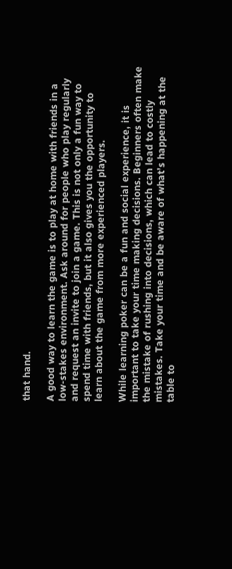that hand.

A good way to learn the game is to play at home with friends in a low-stakes environment. Ask around for people who play regularly and request an invite to join a game. This is not only a fun way to spend time with friends, but it also gives you the opportunity to learn about the game from more experienced players.

While learning poker can be a fun and social experience, it is important to take your time making decisions. Beginners often make the mistake of rushing into decisions, which can lead to costly mistakes. Take your time and be aware of what’s happening at the table to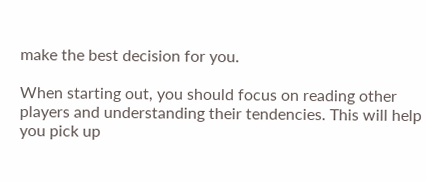make the best decision for you.

When starting out, you should focus on reading other players and understanding their tendencies. This will help you pick up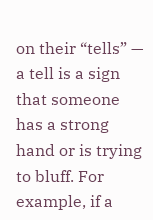on their “tells” — a tell is a sign that someone has a strong hand or is trying to bluff. For example, if a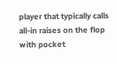player that typically calls all-in raises on the flop with pocket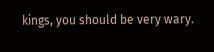kings, you should be very wary.